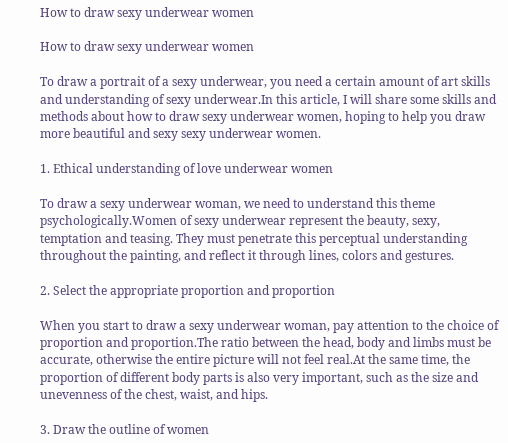How to draw sexy underwear women

How to draw sexy underwear women

To draw a portrait of a sexy underwear, you need a certain amount of art skills and understanding of sexy underwear.In this article, I will share some skills and methods about how to draw sexy underwear women, hoping to help you draw more beautiful and sexy sexy underwear women.

1. Ethical understanding of love underwear women

To draw a sexy underwear woman, we need to understand this theme psychologically.Women of sexy underwear represent the beauty, sexy, temptation and teasing. They must penetrate this perceptual understanding throughout the painting, and reflect it through lines, colors and gestures.

2. Select the appropriate proportion and proportion

When you start to draw a sexy underwear woman, pay attention to the choice of proportion and proportion.The ratio between the head, body and limbs must be accurate, otherwise the entire picture will not feel real.At the same time, the proportion of different body parts is also very important, such as the size and unevenness of the chest, waist, and hips.

3. Draw the outline of women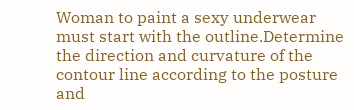Woman to paint a sexy underwear must start with the outline.Determine the direction and curvature of the contour line according to the posture and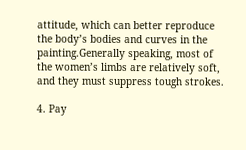attitude, which can better reproduce the body’s bodies and curves in the painting.Generally speaking, most of the women’s limbs are relatively soft, and they must suppress tough strokes.

4. Pay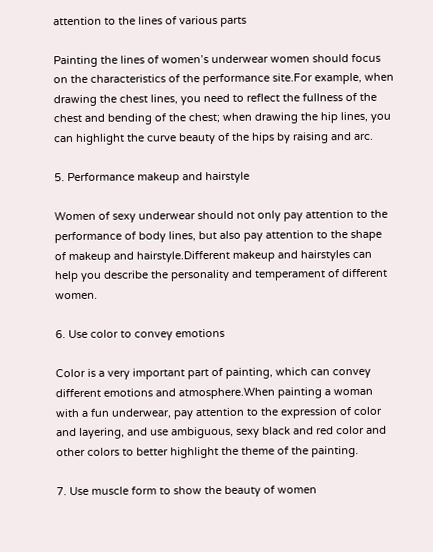attention to the lines of various parts

Painting the lines of women’s underwear women should focus on the characteristics of the performance site.For example, when drawing the chest lines, you need to reflect the fullness of the chest and bending of the chest; when drawing the hip lines, you can highlight the curve beauty of the hips by raising and arc.

5. Performance makeup and hairstyle

Women of sexy underwear should not only pay attention to the performance of body lines, but also pay attention to the shape of makeup and hairstyle.Different makeup and hairstyles can help you describe the personality and temperament of different women.

6. Use color to convey emotions

Color is a very important part of painting, which can convey different emotions and atmosphere.When painting a woman with a fun underwear, pay attention to the expression of color and layering, and use ambiguous, sexy black and red color and other colors to better highlight the theme of the painting.

7. Use muscle form to show the beauty of women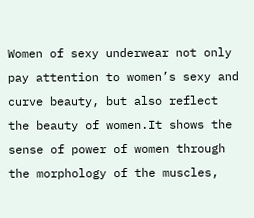Women of sexy underwear not only pay attention to women’s sexy and curve beauty, but also reflect the beauty of women.It shows the sense of power of women through the morphology of the muscles,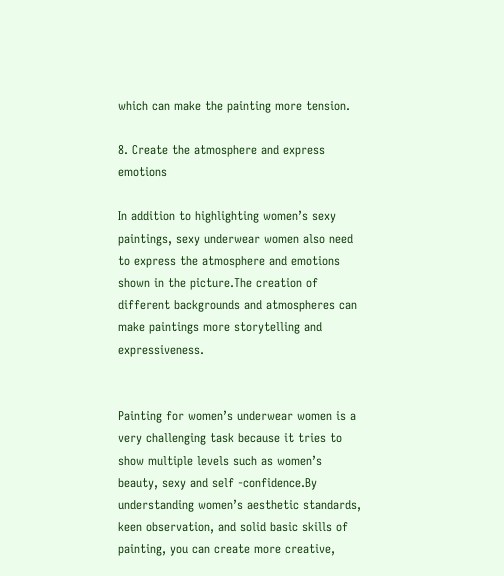which can make the painting more tension.

8. Create the atmosphere and express emotions

In addition to highlighting women’s sexy paintings, sexy underwear women also need to express the atmosphere and emotions shown in the picture.The creation of different backgrounds and atmospheres can make paintings more storytelling and expressiveness.


Painting for women’s underwear women is a very challenging task because it tries to show multiple levels such as women’s beauty, sexy and self -confidence.By understanding women’s aesthetic standards, keen observation, and solid basic skills of painting, you can create more creative,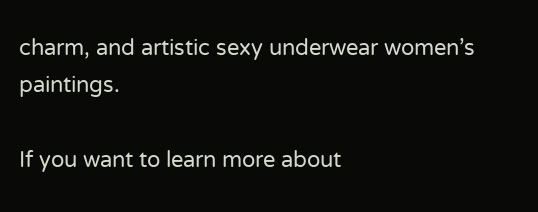charm, and artistic sexy underwear women’s paintings.

If you want to learn more about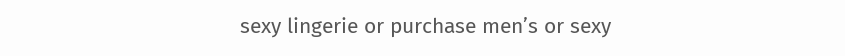sexy lingerie or purchase men’s or sexy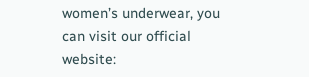women’s underwear, you can visit our official website: